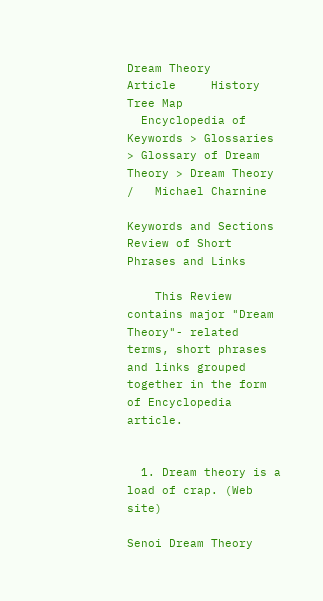Dream Theory       Article     History   Tree Map
  Encyclopedia of Keywords > Glossaries > Glossary of Dream Theory > Dream Theory /   Michael Charnine

Keywords and Sections
Review of Short Phrases and Links

    This Review contains major "Dream Theory"- related terms, short phrases and links grouped together in the form of Encyclopedia article.


  1. Dream theory is a load of crap. (Web site)

Senoi Dream Theory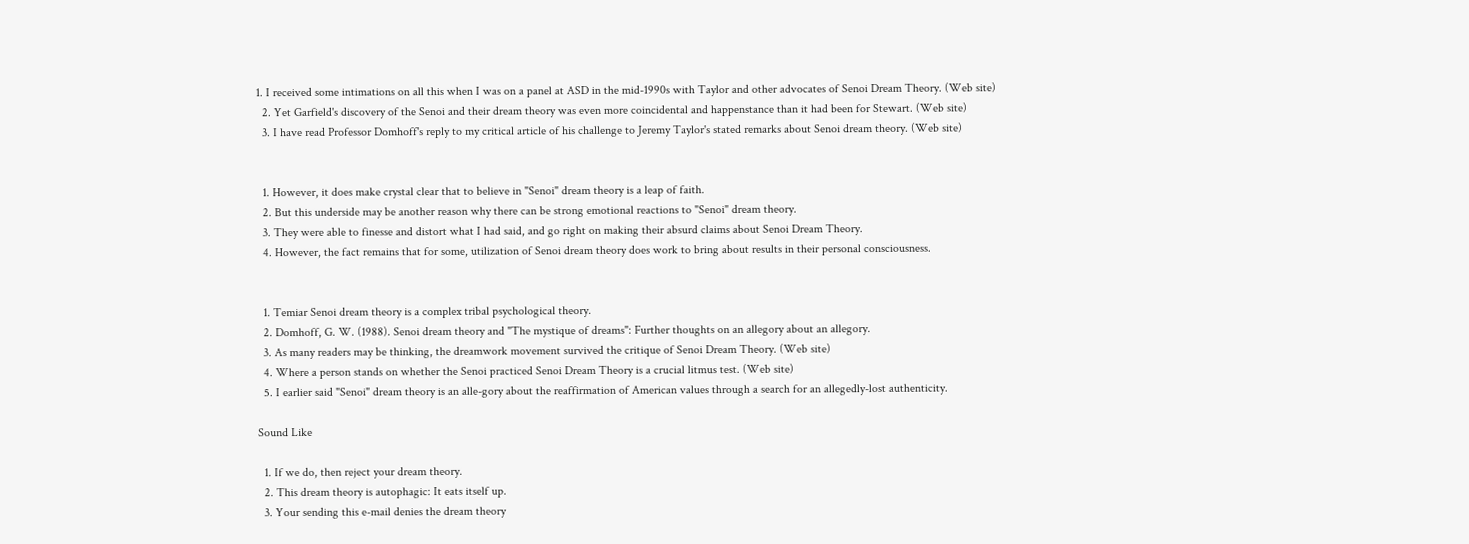1. I received some intimations on all this when I was on a panel at ASD in the mid-1990s with Taylor and other advocates of Senoi Dream Theory. (Web site)
  2. Yet Garfield's discovery of the Senoi and their dream theory was even more coincidental and happenstance than it had been for Stewart. (Web site)
  3. I have read Professor Domhoff's reply to my critical article of his challenge to Jeremy Taylor's stated remarks about Senoi dream theory. (Web site)


  1. However, it does make crystal clear that to believe in "Senoi" dream theory is a leap of faith.
  2. But this underside may be another reason why there can be strong emotional reactions to "Senoi" dream theory.
  3. They were able to finesse and distort what I had said, and go right on making their absurd claims about Senoi Dream Theory.
  4. However, the fact remains that for some, utilization of Senoi dream theory does work to bring about results in their personal consciousness.


  1. Temiar Senoi dream theory is a complex tribal psychological theory.
  2. Domhoff, G. W. (1988). Senoi dream theory and "The mystique of dreams": Further thoughts on an allegory about an allegory.
  3. As many readers may be thinking, the dreamwork movement survived the critique of Senoi Dream Theory. (Web site)
  4. Where a person stands on whether the Senoi practiced Senoi Dream Theory is a crucial litmus test. (Web site)
  5. I earlier said "Senoi" dream theory is an alle-gory about the reaffirmation of American values through a search for an allegedly-lost authenticity.

Sound Like

  1. If we do, then reject your dream theory.
  2. This dream theory is autophagic: It eats itself up.
  3. Your sending this e-mail denies the dream theory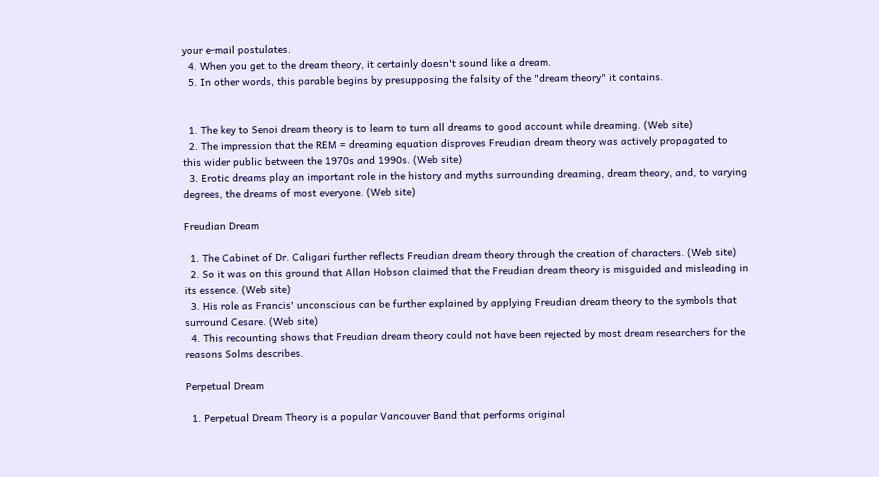your e-mail postulates.
  4. When you get to the dream theory, it certainly doesn't sound like a dream.
  5. In other words, this parable begins by presupposing the falsity of the "dream theory" it contains.


  1. The key to Senoi dream theory is to learn to turn all dreams to good account while dreaming. (Web site)
  2. The impression that the REM = dreaming equation disproves Freudian dream theory was actively propagated to this wider public between the 1970s and 1990s. (Web site)
  3. Erotic dreams play an important role in the history and myths surrounding dreaming, dream theory, and, to varying degrees, the dreams of most everyone. (Web site)

Freudian Dream

  1. The Cabinet of Dr. Caligari further reflects Freudian dream theory through the creation of characters. (Web site)
  2. So it was on this ground that Allan Hobson claimed that the Freudian dream theory is misguided and misleading in its essence. (Web site)
  3. His role as Francis' unconscious can be further explained by applying Freudian dream theory to the symbols that surround Cesare. (Web site)
  4. This recounting shows that Freudian dream theory could not have been rejected by most dream researchers for the reasons Solms describes.

Perpetual Dream

  1. Perpetual Dream Theory is a popular Vancouver Band that performs original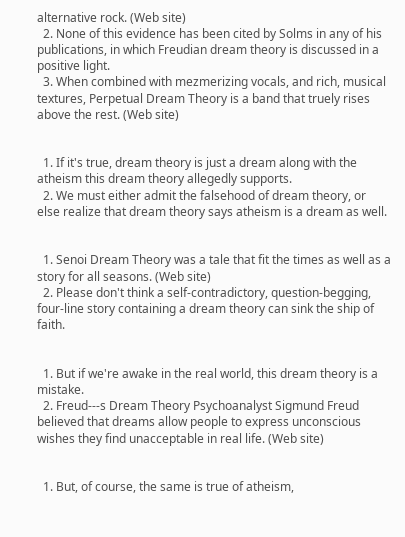alternative rock. (Web site)
  2. None of this evidence has been cited by Solms in any of his publications, in which Freudian dream theory is discussed in a positive light.
  3. When combined with mezmerizing vocals, and rich, musical textures, Perpetual Dream Theory is a band that truely rises above the rest. (Web site)


  1. If it's true, dream theory is just a dream along with the atheism this dream theory allegedly supports.
  2. We must either admit the falsehood of dream theory, or else realize that dream theory says atheism is a dream as well.


  1. Senoi Dream Theory was a tale that fit the times as well as a story for all seasons. (Web site)
  2. Please don't think a self-contradictory, question-begging, four-line story containing a dream theory can sink the ship of faith.


  1. But if we're awake in the real world, this dream theory is a mistake.
  2. Freud---s Dream Theory Psychoanalyst Sigmund Freud believed that dreams allow people to express unconscious wishes they find unacceptable in real life. (Web site)


  1. But, of course, the same is true of atheism,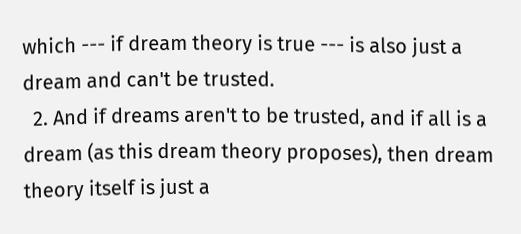which --- if dream theory is true --- is also just a dream and can't be trusted.
  2. And if dreams aren't to be trusted, and if all is a dream (as this dream theory proposes), then dream theory itself is just a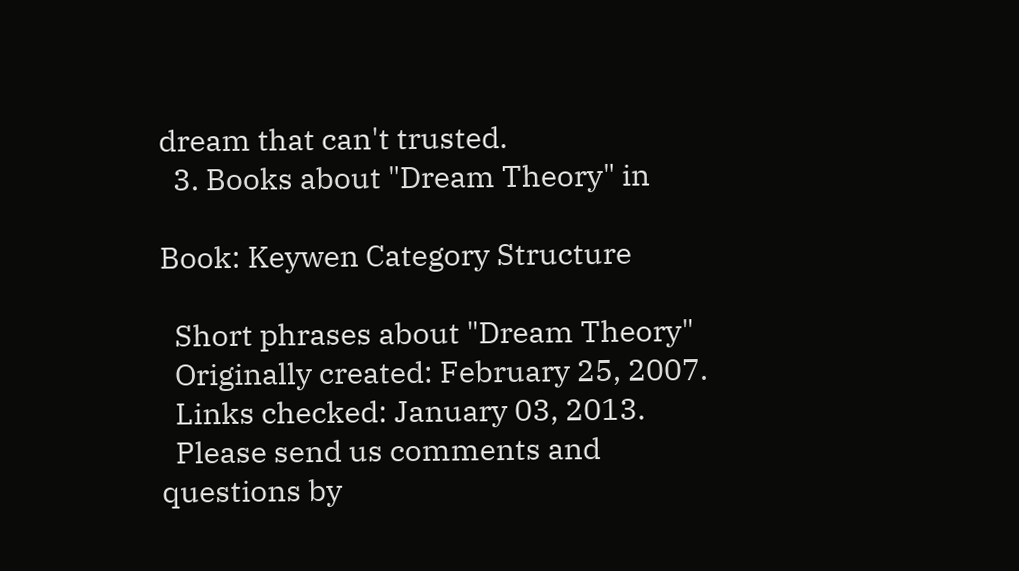dream that can't trusted.
  3. Books about "Dream Theory" in

Book: Keywen Category Structure

  Short phrases about "Dream Theory"
  Originally created: February 25, 2007.
  Links checked: January 03, 2013.
  Please send us comments and questions by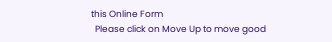this Online Form
  Please click on Move Up to move good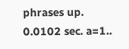phrases up.
0.0102 sec. a=1..